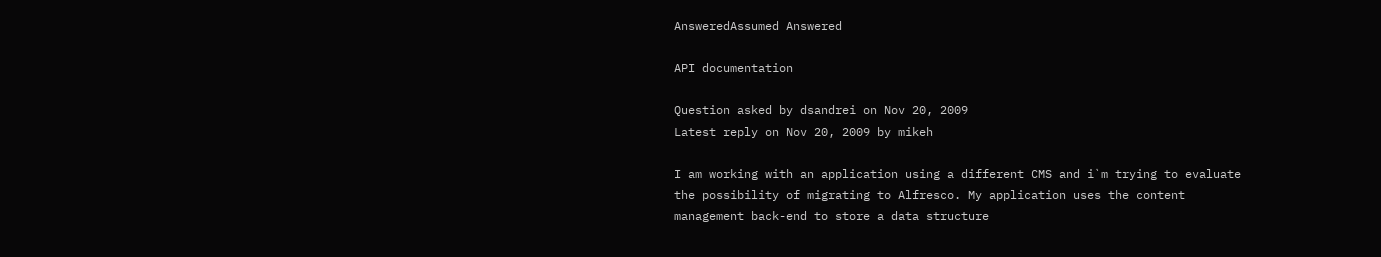AnsweredAssumed Answered

API documentation

Question asked by dsandrei on Nov 20, 2009
Latest reply on Nov 20, 2009 by mikeh

I am working with an application using a different CMS and i`m trying to evaluate the possibility of migrating to Alfresco. My application uses the content management back-end to store a data structure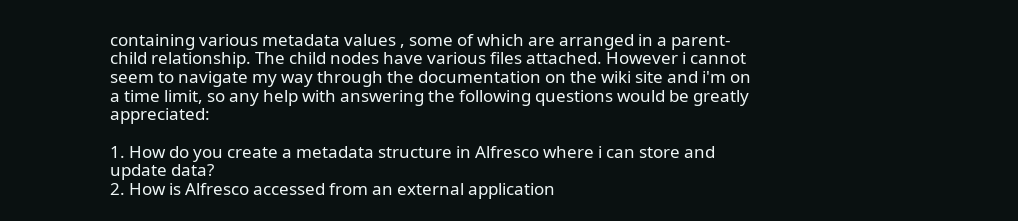containing various metadata values , some of which are arranged in a parent-child relationship. The child nodes have various files attached. However i cannot seem to navigate my way through the documentation on the wiki site and i'm on a time limit, so any help with answering the following questions would be greatly appreciated:

1. How do you create a metadata structure in Alfresco where i can store and update data?
2. How is Alfresco accessed from an external application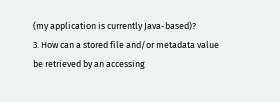(my application is currently Java-based)?
3. How can a stored file and/or metadata value be retrieved by an accessing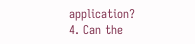application?
4. Can the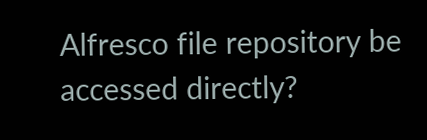Alfresco file repository be accessed directly?